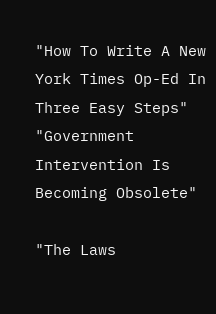"How To Write A New York Times Op-Ed In Three Easy Steps"
"Government Intervention Is Becoming Obsolete"

"The Laws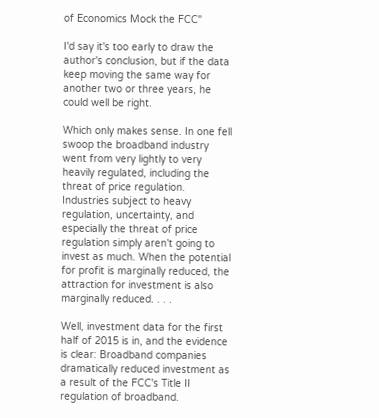of Economics Mock the FCC"

I'd say it's too early to draw the author's conclusion, but if the data keep moving the same way for another two or three years, he could well be right.

Which only makes sense. In one fell swoop the broadband industry went from very lightly to very heavily regulated, including the threat of price regulation. Industries subject to heavy regulation, uncertainty, and especially the threat of price regulation simply aren't going to invest as much. When the potential for profit is marginally reduced, the attraction for investment is also marginally reduced. . . .

Well, investment data for the first half of 2015 is in, and the evidence is clear: Broadband companies dramatically reduced investment as a result of the FCC's Title II regulation of broadband.